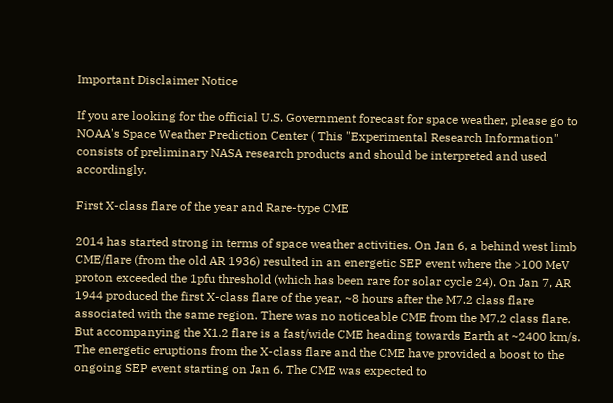Important Disclaimer Notice

If you are looking for the official U.S. Government forecast for space weather, please go to NOAA's Space Weather Prediction Center ( This "Experimental Research Information" consists of preliminary NASA research products and should be interpreted and used accordingly.

First X-class flare of the year and Rare-type CME

2014 has started strong in terms of space weather activities. On Jan 6, a behind west limb CME/flare (from the old AR 1936) resulted in an energetic SEP event where the >100 MeV proton exceeded the 1pfu threshold (which has been rare for solar cycle 24). On Jan 7, AR 1944 produced the first X-class flare of the year, ~8 hours after the M7.2 class flare associated with the same region. There was no noticeable CME from the M7.2 class flare. But accompanying the X1.2 flare is a fast/wide CME heading towards Earth at ~2400 km/s. The energetic eruptions from the X-class flare and the CME have provided a boost to the ongoing SEP event starting on Jan 6. The CME was expected to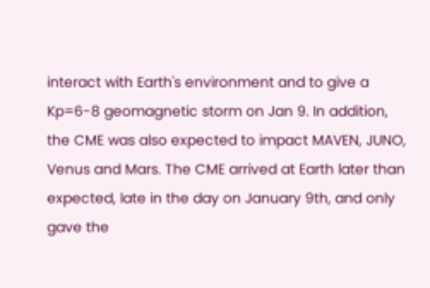interact with Earth's environment and to give a Kp=6-8 geomagnetic storm on Jan 9. In addition, the CME was also expected to impact MAVEN, JUNO, Venus and Mars. The CME arrived at Earth later than expected, late in the day on January 9th, and only gave the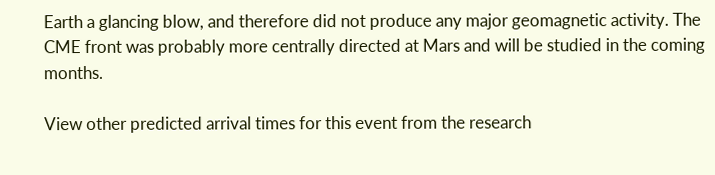Earth a glancing blow, and therefore did not produce any major geomagnetic activity. The CME front was probably more centrally directed at Mars and will be studied in the coming months.

View other predicted arrival times for this event from the research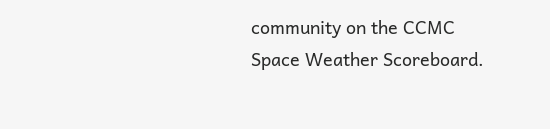community on the CCMC Space Weather Scoreboard.